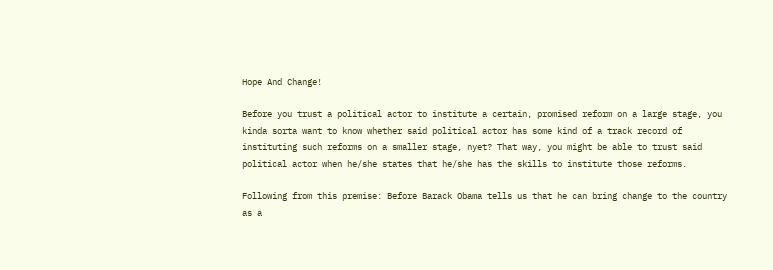Hope And Change!

Before you trust a political actor to institute a certain, promised reform on a large stage, you kinda sorta want to know whether said political actor has some kind of a track record of instituting such reforms on a smaller stage, nyet? That way, you might be able to trust said political actor when he/she states that he/she has the skills to institute those reforms.

Following from this premise: Before Barack Obama tells us that he can bring change to the country as a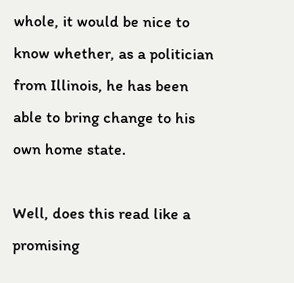whole, it would be nice to know whether, as a politician from Illinois, he has been able to bring change to his own home state.

Well, does this read like a promising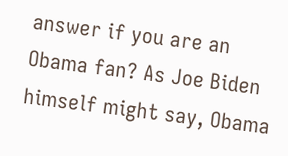answer if you are an Obama fan? As Joe Biden himself might say, Obama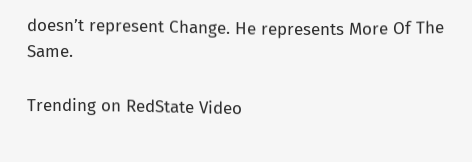doesn’t represent Change. He represents More Of The Same.

Trending on RedState Video